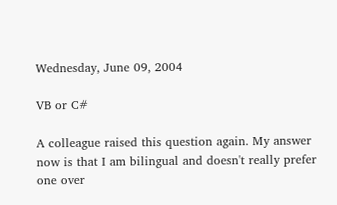Wednesday, June 09, 2004

VB or C#

A colleague raised this question again. My answer now is that I am bilingual and doesn't really prefer one over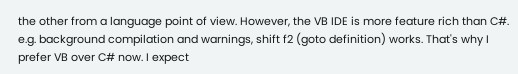the other from a language point of view. However, the VB IDE is more feature rich than C#. e.g. background compilation and warnings, shift f2 (goto definition) works. That's why I prefer VB over C# now. I expect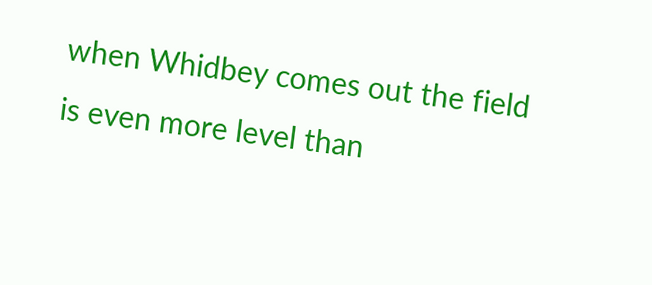when Whidbey comes out the field is even more level than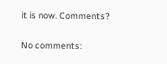it is now. Comments?

No comments: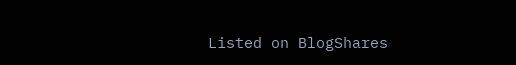Listed on BlogShares